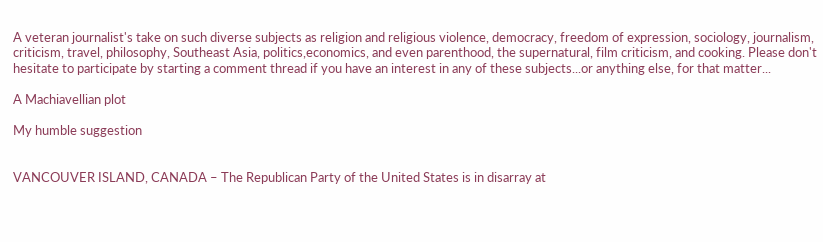A veteran journalist's take on such diverse subjects as religion and religious violence, democracy, freedom of expression, sociology, journalism, criticism, travel, philosophy, Southeast Asia, politics,economics, and even parenthood, the supernatural, film criticism, and cooking. Please don't hesitate to participate by starting a comment thread if you have an interest in any of these subjects...or anything else, for that matter...

A Machiavellian plot

My humble suggestion


VANCOUVER ISLAND, CANADA – The Republican Party of the United States is in disarray at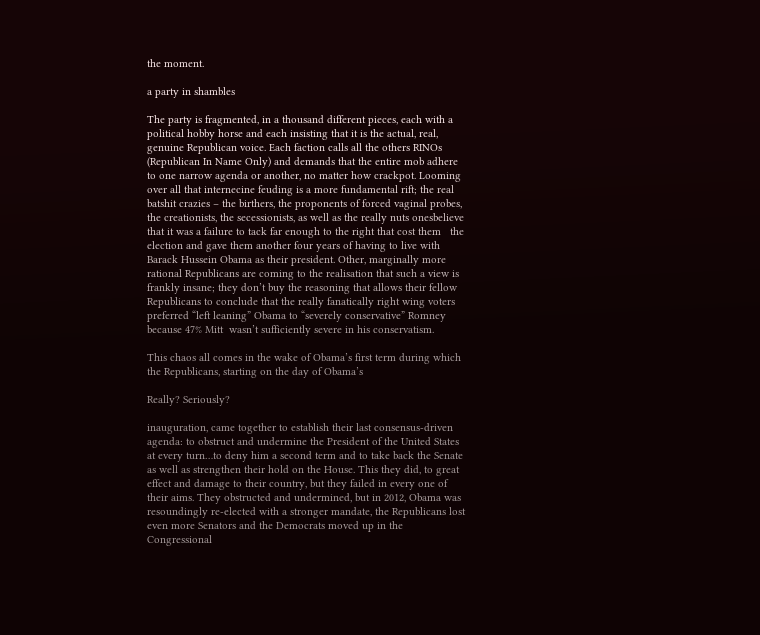the moment.

a party in shambles

The party is fragmented, in a thousand different pieces, each with a political hobby horse and each insisting that it is the actual, real, genuine Republican voice. Each faction calls all the others RINOs (Republican In Name Only) and demands that the entire mob adhere to one narrow agenda or another, no matter how crackpot. Looming over all that internecine feuding is a more fundamental rift; the real batshit crazies – the birthers, the proponents of forced vaginal probes, the creationists, the secessionists, as well as the really nuts onesbelieve that it was a failure to tack far enough to the right that cost them   the election and gave them another four years of having to live with Barack Hussein Obama as their president. Other, marginally more rational Republicans are coming to the realisation that such a view is frankly insane; they don’t buy the reasoning that allows their fellow Republicans to conclude that the really fanatically right wing voters preferred “left leaning” Obama to “severely conservative” Romney because 47% Mitt  wasn’t sufficiently severe in his conservatism.

This chaos all comes in the wake of Obama’s first term during which the Republicans, starting on the day of Obama’s

Really? Seriously?

inauguration, came together to establish their last consensus-driven agenda: to obstruct and undermine the President of the United States at every turn…to deny him a second term and to take back the Senate as well as strengthen their hold on the House. This they did, to great effect and damage to their country, but they failed in every one of their aims. They obstructed and undermined, but in 2012, Obama was resoundingly re-elected with a stronger mandate, the Republicans lost even more Senators and the Democrats moved up in the Congressional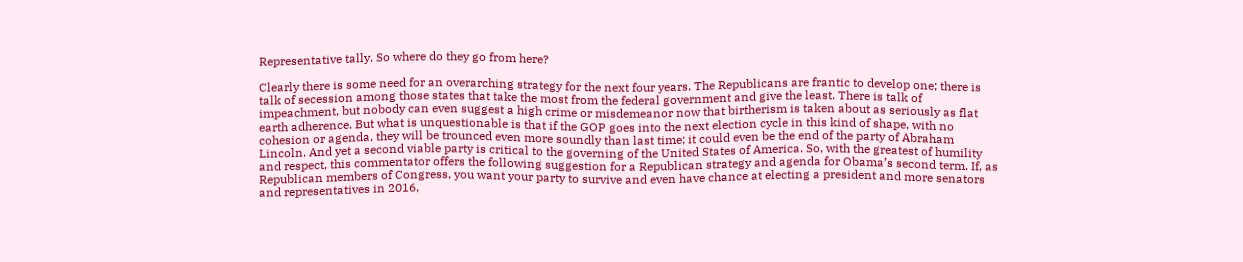Representative tally. So where do they go from here?

Clearly there is some need for an overarching strategy for the next four years. The Republicans are frantic to develop one; there is talk of secession among those states that take the most from the federal government and give the least. There is talk of impeachment, but nobody can even suggest a high crime or misdemeanor now that birtherism is taken about as seriously as flat earth adherence. But what is unquestionable is that if the GOP goes into the next election cycle in this kind of shape, with no cohesion or agenda, they will be trounced even more soundly than last time; it could even be the end of the party of Abraham Lincoln. And yet a second viable party is critical to the governing of the United States of America. So, with the greatest of humility and respect, this commentator offers the following suggestion for a Republican strategy and agenda for Obama’s second term. If, as Republican members of Congress, you want your party to survive and even have chance at electing a president and more senators and representatives in 2016,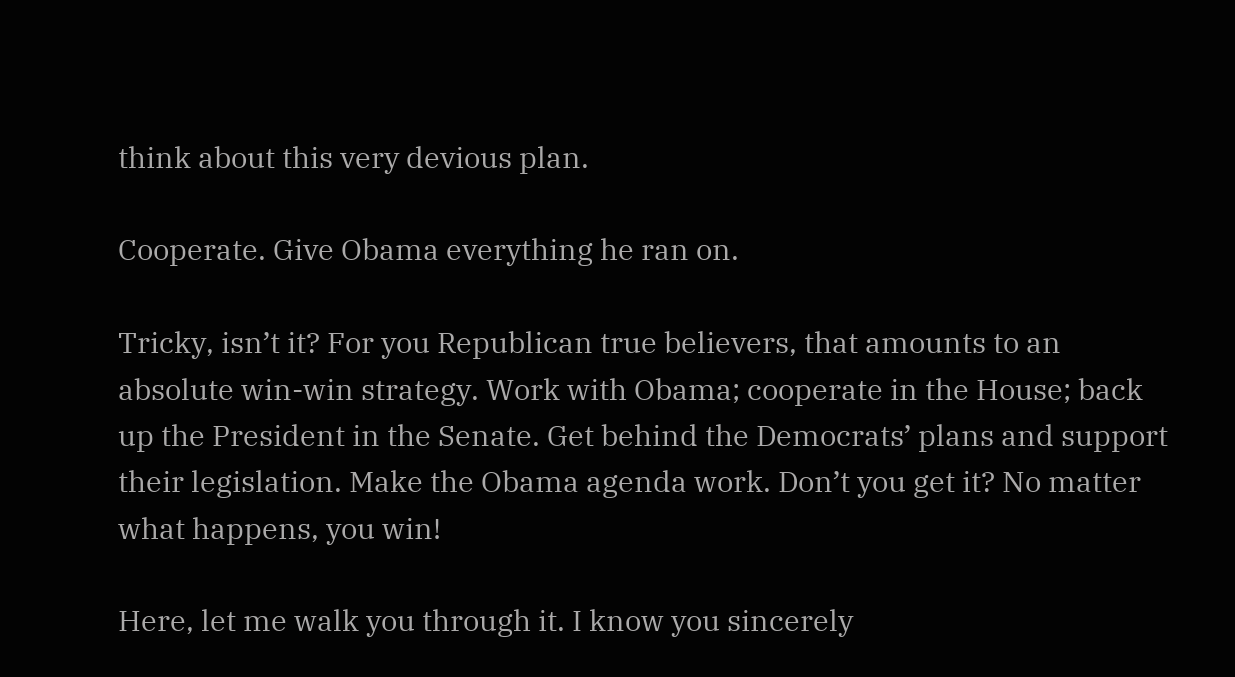think about this very devious plan.

Cooperate. Give Obama everything he ran on.

Tricky, isn’t it? For you Republican true believers, that amounts to an absolute win-win strategy. Work with Obama; cooperate in the House; back up the President in the Senate. Get behind the Democrats’ plans and support their legislation. Make the Obama agenda work. Don’t you get it? No matter what happens, you win!

Here, let me walk you through it. I know you sincerely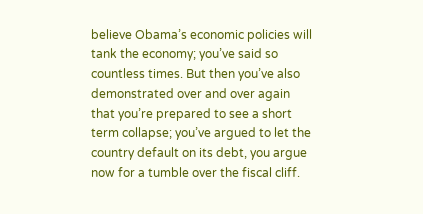believe Obama’s economic policies will tank the economy; you’ve said so countless times. But then you’ve also demonstrated over and over again that you’re prepared to see a short term collapse; you’ve argued to let the country default on its debt, you argue now for a tumble over the fiscal cliff.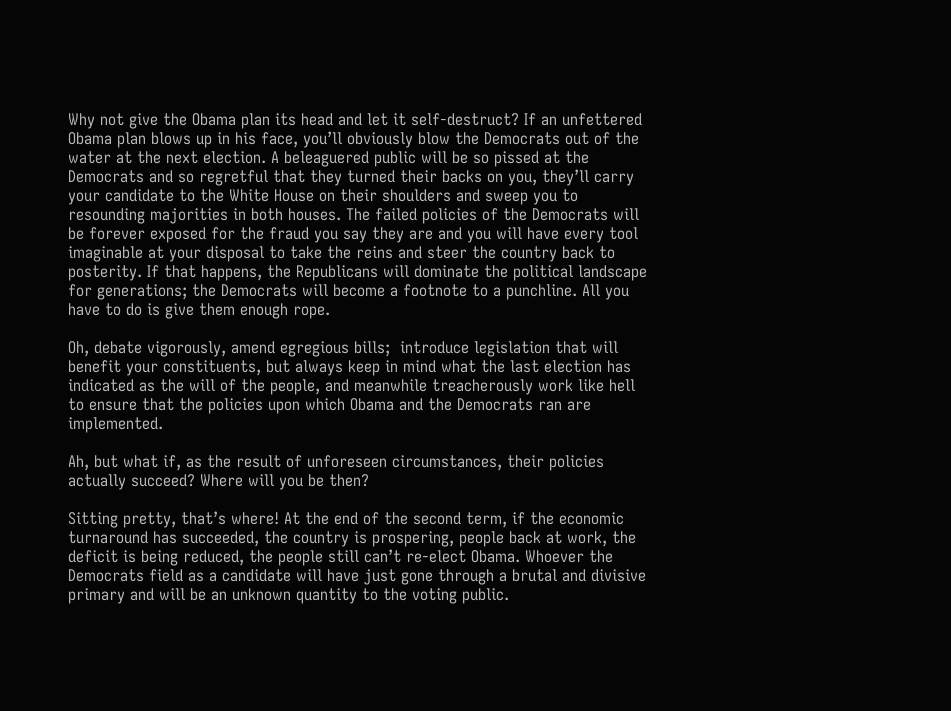Why not give the Obama plan its head and let it self-destruct? If an unfettered Obama plan blows up in his face, you’ll obviously blow the Democrats out of the water at the next election. A beleaguered public will be so pissed at the Democrats and so regretful that they turned their backs on you, they’ll carry your candidate to the White House on their shoulders and sweep you to resounding majorities in both houses. The failed policies of the Democrats will be forever exposed for the fraud you say they are and you will have every tool imaginable at your disposal to take the reins and steer the country back to posterity. If that happens, the Republicans will dominate the political landscape for generations; the Democrats will become a footnote to a punchline. All you have to do is give them enough rope.

Oh, debate vigorously, amend egregious bills;  introduce legislation that will benefit your constituents, but always keep in mind what the last election has indicated as the will of the people, and meanwhile treacherously work like hell to ensure that the policies upon which Obama and the Democrats ran are implemented.

Ah, but what if, as the result of unforeseen circumstances, their policies actually succeed? Where will you be then?

Sitting pretty, that’s where! At the end of the second term, if the economic turnaround has succeeded, the country is prospering, people back at work, the deficit is being reduced, the people still can’t re-elect Obama. Whoever the Democrats field as a candidate will have just gone through a brutal and divisive primary and will be an unknown quantity to the voting public.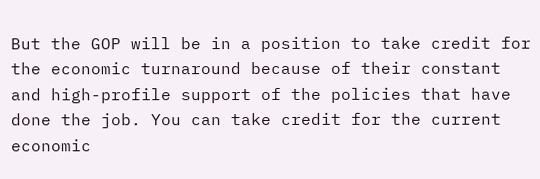But the GOP will be in a position to take credit for the economic turnaround because of their constant and high-profile support of the policies that have done the job. You can take credit for the current economic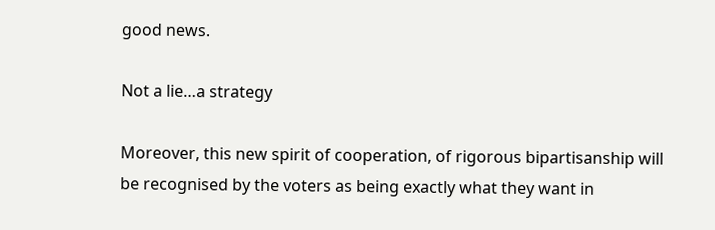good news.

Not a lie…a strategy

Moreover, this new spirit of cooperation, of rigorous bipartisanship will be recognised by the voters as being exactly what they want in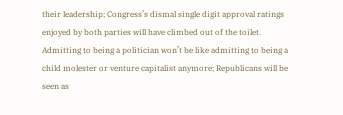their leadership; Congress’s dismal single digit approval ratings enjoyed by both parties will have climbed out of the toilet. Admitting to being a politician won’t be like admitting to being a child molester or venture capitalist anymore; Republicans will be seen as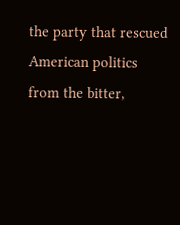the party that rescued American politics from the bitter,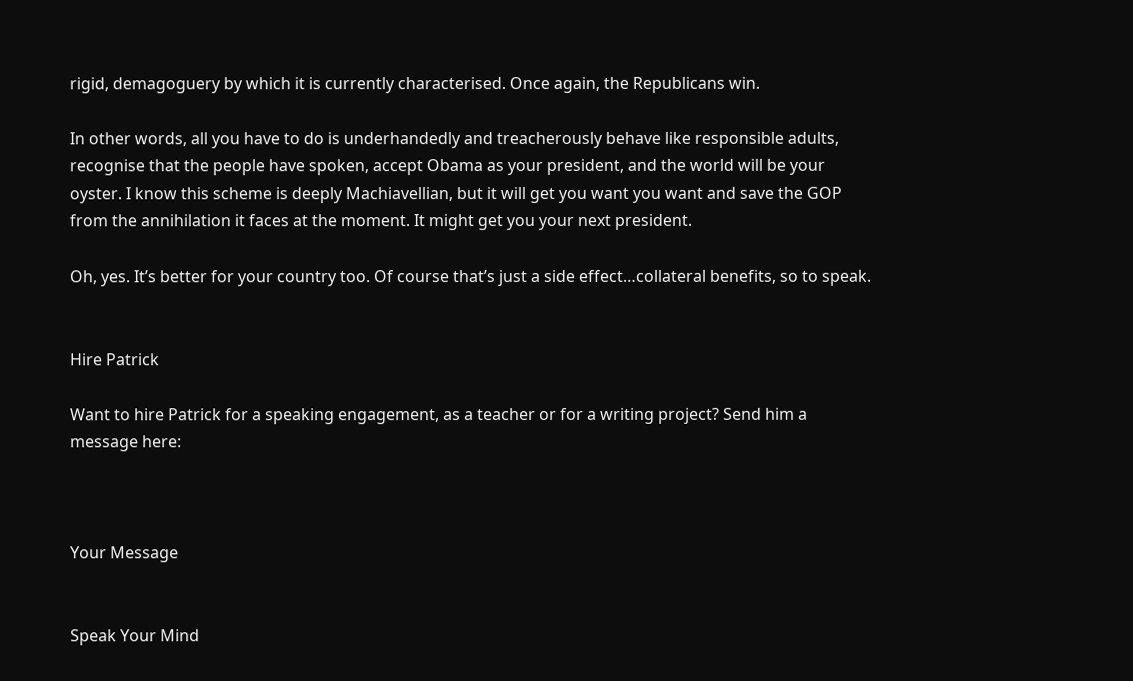rigid, demagoguery by which it is currently characterised. Once again, the Republicans win.

In other words, all you have to do is underhandedly and treacherously behave like responsible adults, recognise that the people have spoken, accept Obama as your president, and the world will be your oyster. I know this scheme is deeply Machiavellian, but it will get you want you want and save the GOP from the annihilation it faces at the moment. It might get you your next president.

Oh, yes. It’s better for your country too. Of course that’s just a side effect…collateral benefits, so to speak.


Hire Patrick

Want to hire Patrick for a speaking engagement, as a teacher or for a writing project? Send him a message here:



Your Message


Speak Your Mind